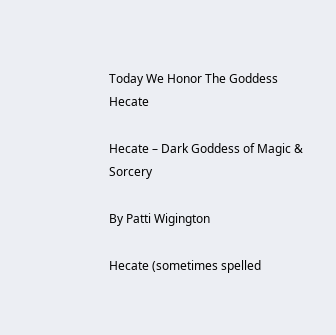Today We Honor The Goddess Hecate

Hecate – Dark Goddess of Magic & Sorcery

By Patti Wigington

Hecate (sometimes spelled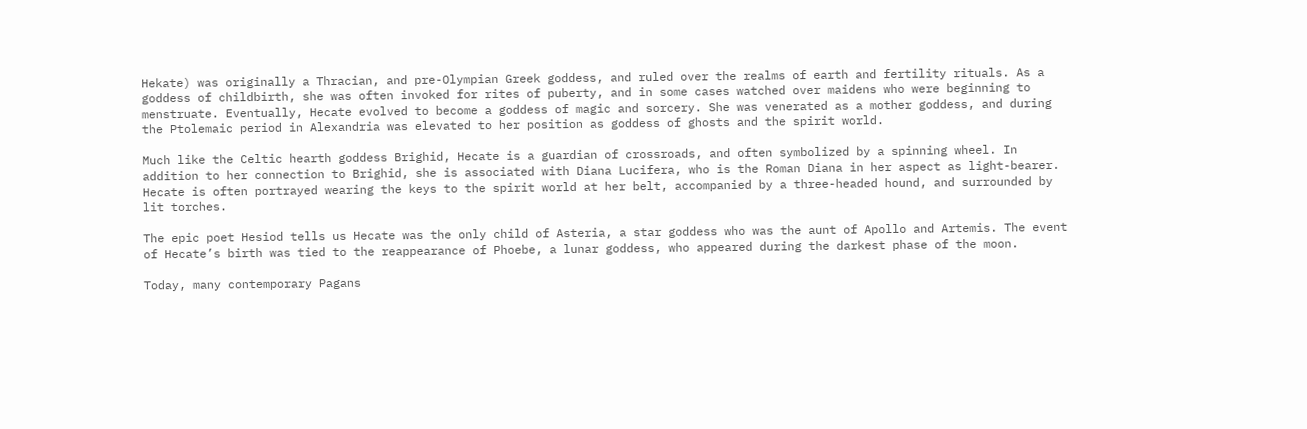Hekate) was originally a Thracian, and pre-Olympian Greek goddess, and ruled over the realms of earth and fertility rituals. As a goddess of childbirth, she was often invoked for rites of puberty, and in some cases watched over maidens who were beginning to menstruate. Eventually, Hecate evolved to become a goddess of magic and sorcery. She was venerated as a mother goddess, and during the Ptolemaic period in Alexandria was elevated to her position as goddess of ghosts and the spirit world.

Much like the Celtic hearth goddess Brighid, Hecate is a guardian of crossroads, and often symbolized by a spinning wheel. In addition to her connection to Brighid, she is associated with Diana Lucifera, who is the Roman Diana in her aspect as light-bearer. Hecate is often portrayed wearing the keys to the spirit world at her belt, accompanied by a three-headed hound, and surrounded by lit torches.

The epic poet Hesiod tells us Hecate was the only child of Asteria, a star goddess who was the aunt of Apollo and Artemis. The event of Hecate’s birth was tied to the reappearance of Phoebe, a lunar goddess, who appeared during the darkest phase of the moon.

Today, many contemporary Pagans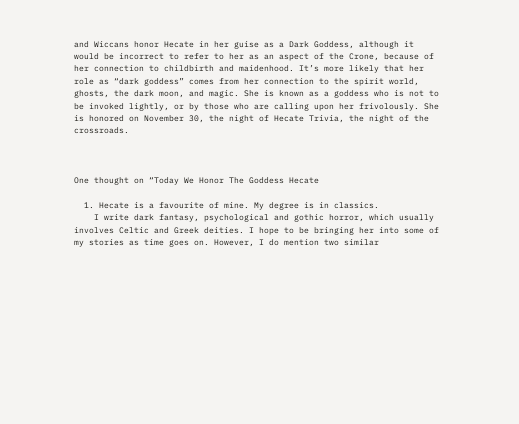and Wiccans honor Hecate in her guise as a Dark Goddess, although it would be incorrect to refer to her as an aspect of the Crone, because of her connection to childbirth and maidenhood. It’s more likely that her role as “dark goddess” comes from her connection to the spirit world, ghosts, the dark moon, and magic. She is known as a goddess who is not to be invoked lightly, or by those who are calling upon her frivolously. She is honored on November 30, the night of Hecate Trivia, the night of the crossroads.



One thought on “Today We Honor The Goddess Hecate

  1. Hecate is a favourite of mine. My degree is in classics.
    I write dark fantasy, psychological and gothic horror, which usually involves Celtic and Greek deities. I hope to be bringing her into some of my stories as time goes on. However, I do mention two similar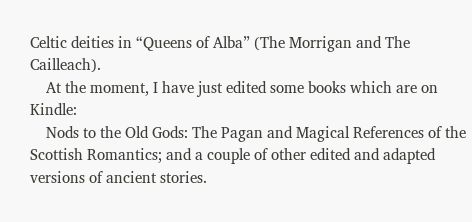Celtic deities in “Queens of Alba” (The Morrigan and The Cailleach).
    At the moment, I have just edited some books which are on Kindle:
    Nods to the Old Gods: The Pagan and Magical References of the Scottish Romantics; and a couple of other edited and adapted versions of ancient stories.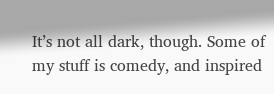It’s not all dark, though. Some of my stuff is comedy, and inspired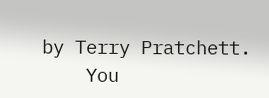by Terry Pratchett.
    You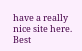have a really nice site here. Best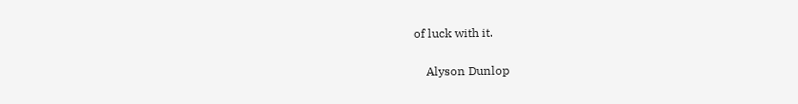of luck with it.

    Alyson Dunlop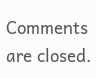Comments are closed.